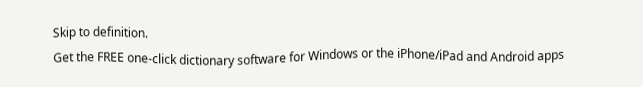Skip to definition.
Get the FREE one-click dictionary software for Windows or the iPhone/iPad and Android apps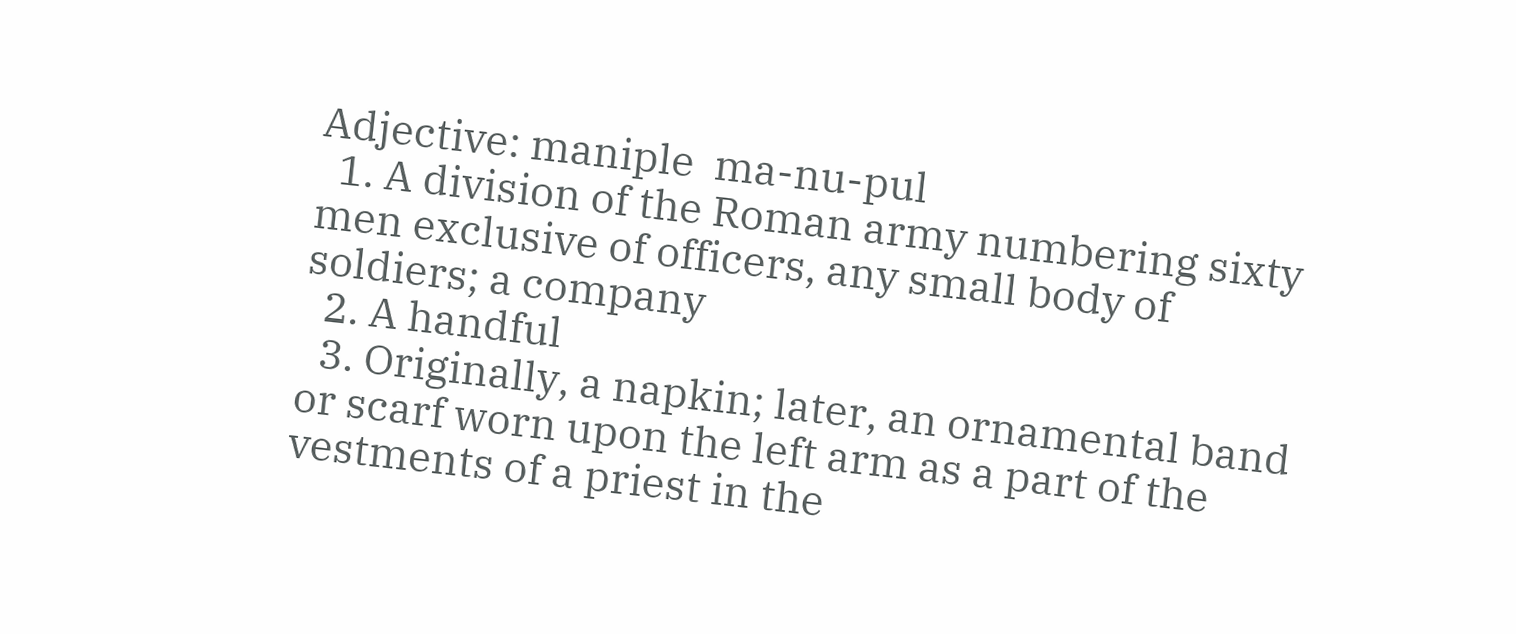Adjective: maniple  ma-nu-pul
  1. A division of the Roman army numbering sixty men exclusive of officers, any small body of soldiers; a company
  2. A handful
  3. Originally, a napkin; later, an ornamental band or scarf worn upon the left arm as a part of the vestments of a priest in the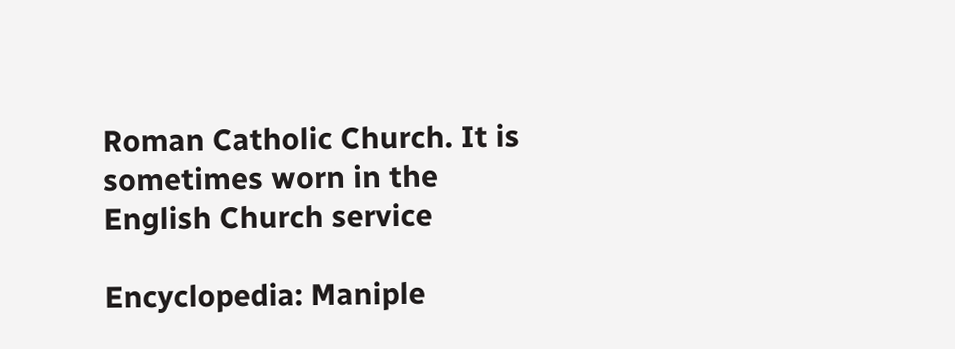Roman Catholic Church. It is sometimes worn in the English Church service

Encyclopedia: Maniple